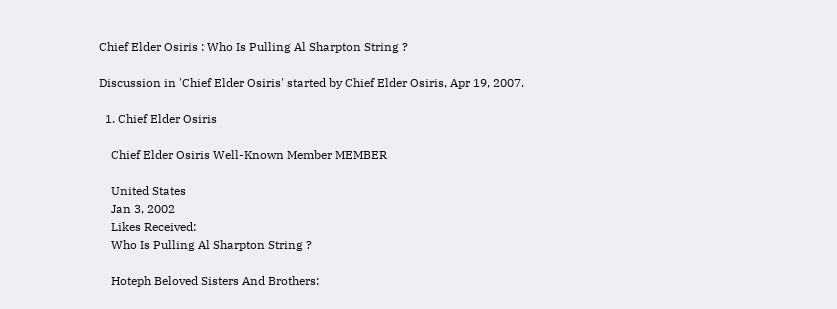Chief Elder Osiris : Who Is Pulling Al Sharpton String ?

Discussion in 'Chief Elder Osiris' started by Chief Elder Osiris, Apr 19, 2007.

  1. Chief Elder Osiris

    Chief Elder Osiris Well-Known Member MEMBER

    United States
    Jan 3, 2002
    Likes Received:
    Who Is Pulling Al Sharpton String ?

    Hoteph Beloved Sisters And Brothers: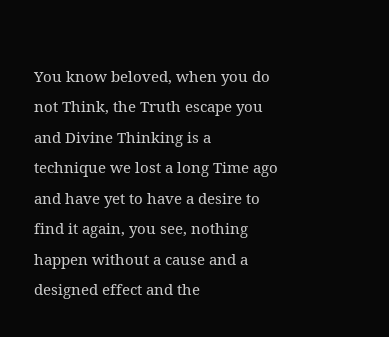You know beloved, when you do not Think, the Truth escape you and Divine Thinking is a technique we lost a long Time ago and have yet to have a desire to find it again, you see, nothing happen without a cause and a designed effect and the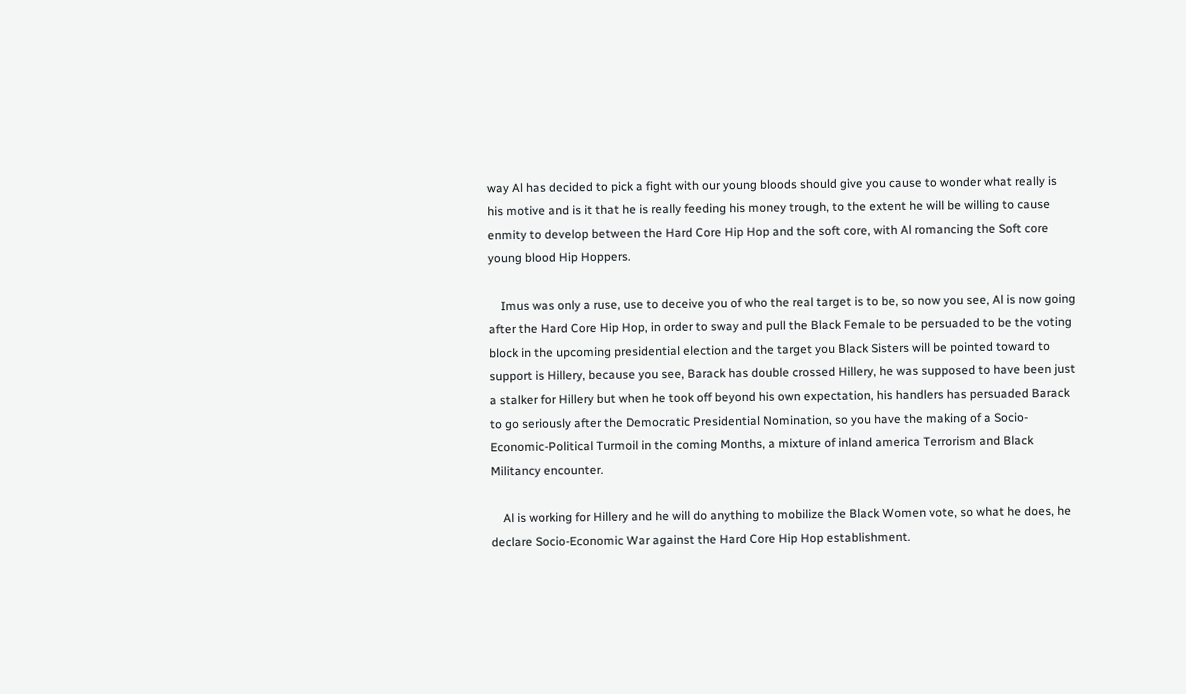way Al has decided to pick a fight with our young bloods should give you cause to wonder what really is his motive and is it that he is really feeding his money trough, to the extent he will be willing to cause enmity to develop between the Hard Core Hip Hop and the soft core, with Al romancing the Soft core young blood Hip Hoppers.

    Imus was only a ruse, use to deceive you of who the real target is to be, so now you see, Al is now going after the Hard Core Hip Hop, in order to sway and pull the Black Female to be persuaded to be the voting block in the upcoming presidential election and the target you Black Sisters will be pointed toward to support is Hillery, because you see, Barack has double crossed Hillery, he was supposed to have been just a stalker for Hillery but when he took off beyond his own expectation, his handlers has persuaded Barack to go seriously after the Democratic Presidential Nomination, so you have the making of a Socio-Economic-Political Turmoil in the coming Months, a mixture of inland america Terrorism and Black Militancy encounter.

    Al is working for Hillery and he will do anything to mobilize the Black Women vote, so what he does, he declare Socio-Economic War against the Hard Core Hip Hop establishment.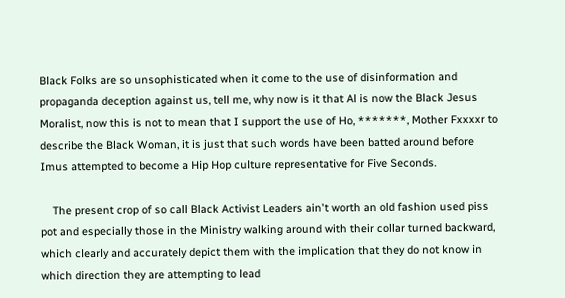Black Folks are so unsophisticated when it come to the use of disinformation and propaganda deception against us, tell me, why now is it that Al is now the Black Jesus Moralist, now this is not to mean that I support the use of Ho, *******, Mother Fxxxxr to describe the Black Woman, it is just that such words have been batted around before Imus attempted to become a Hip Hop culture representative for Five Seconds.

    The present crop of so call Black Activist Leaders ain't worth an old fashion used piss pot and especially those in the Ministry walking around with their collar turned backward, which clearly and accurately depict them with the implication that they do not know in which direction they are attempting to lead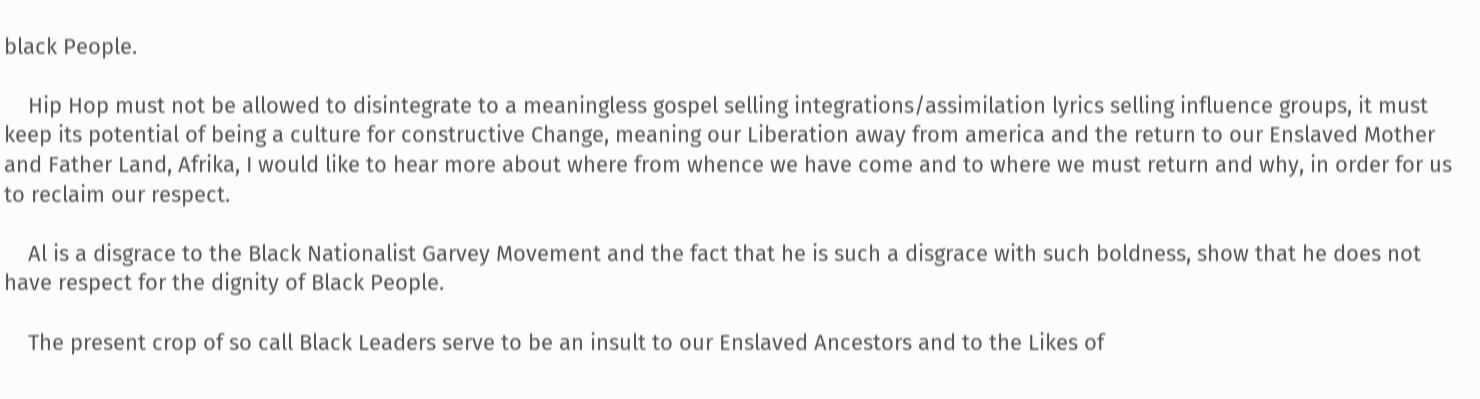black People.

    Hip Hop must not be allowed to disintegrate to a meaningless gospel selling integrations/assimilation lyrics selling influence groups, it must keep its potential of being a culture for constructive Change, meaning our Liberation away from america and the return to our Enslaved Mother and Father Land, Afrika, I would like to hear more about where from whence we have come and to where we must return and why, in order for us to reclaim our respect.

    Al is a disgrace to the Black Nationalist Garvey Movement and the fact that he is such a disgrace with such boldness, show that he does not have respect for the dignity of Black People.

    The present crop of so call Black Leaders serve to be an insult to our Enslaved Ancestors and to the Likes of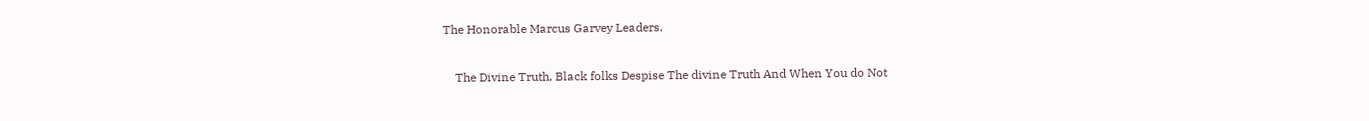The Honorable Marcus Garvey Leaders.

    The Divine Truth, Black folks Despise The divine Truth And When You do Not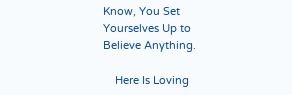Know, You Set Yourselves Up to Believe Anything.

    Here Is Loving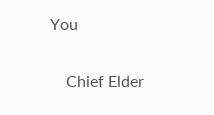You

    Chief Elder